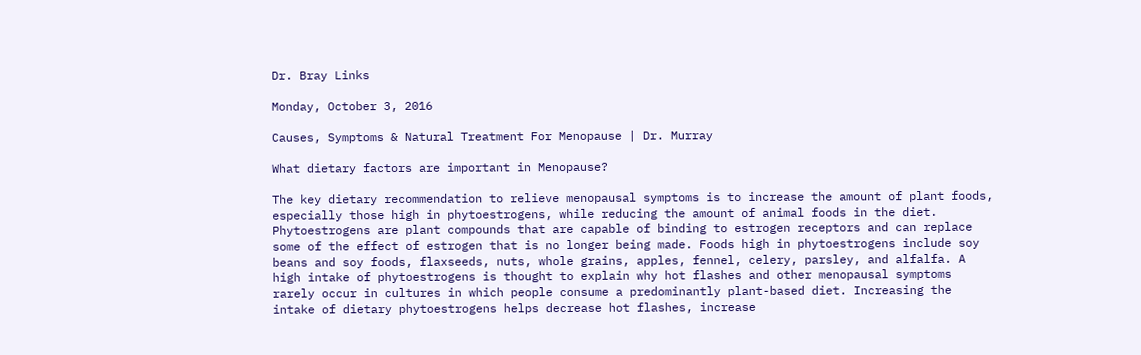Dr. Bray Links

Monday, October 3, 2016

Causes, Symptoms & Natural Treatment For Menopause | Dr. Murray

What dietary factors are important in Menopause?

The key dietary recommendation to relieve menopausal symptoms is to increase the amount of plant foods, especially those high in phytoestrogens, while reducing the amount of animal foods in the diet. Phytoestrogens are plant compounds that are capable of binding to estrogen receptors and can replace some of the effect of estrogen that is no longer being made. Foods high in phytoestrogens include soy beans and soy foods, flaxseeds, nuts, whole grains, apples, fennel, celery, parsley, and alfalfa. A high intake of phytoestrogens is thought to explain why hot flashes and other menopausal symptoms rarely occur in cultures in which people consume a predominantly plant-based diet. Increasing the intake of dietary phytoestrogens helps decrease hot flashes, increase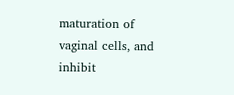maturation of vaginal cells, and inhibit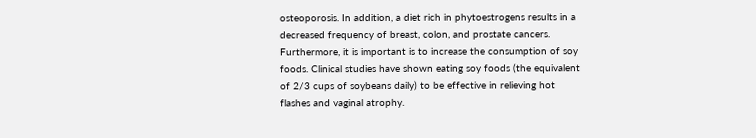osteoporosis. In addition, a diet rich in phytoestrogens results in a decreased frequency of breast, colon, and prostate cancers. Furthermore, it is important is to increase the consumption of soy foods. Clinical studies have shown eating soy foods (the equivalent of 2/3 cups of soybeans daily) to be effective in relieving hot flashes and vaginal atrophy.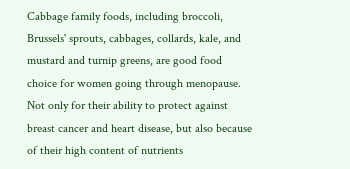Cabbage family foods, including broccoli, Brussels' sprouts, cabbages, collards, kale, and mustard and turnip greens, are good food choice for women going through menopause. Not only for their ability to protect against breast cancer and heart disease, but also because of their high content of nutrients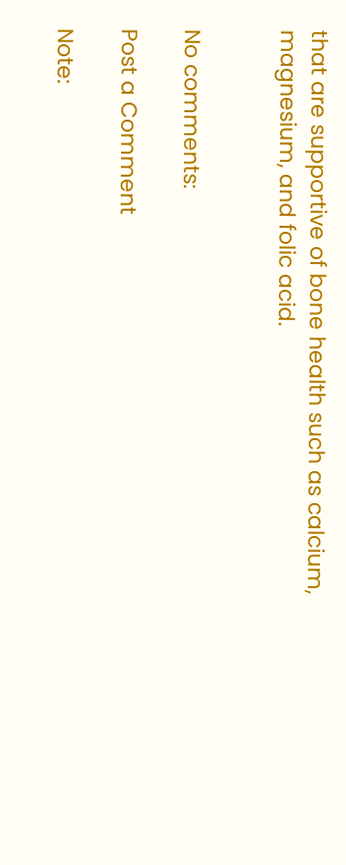that are supportive of bone health such as calcium, magnesium, and folic acid.


No comments:

Post a Comment

Note: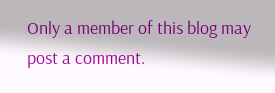Only a member of this blog may post a comment.